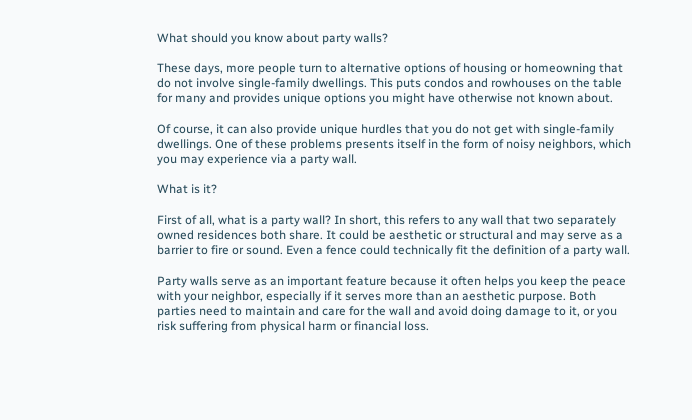What should you know about party walls?

These days, more people turn to alternative options of housing or homeowning that do not involve single-family dwellings. This puts condos and rowhouses on the table for many and provides unique options you might have otherwise not known about.

Of course, it can also provide unique hurdles that you do not get with single-family dwellings. One of these problems presents itself in the form of noisy neighbors, which you may experience via a party wall.

What is it?

First of all, what is a party wall? In short, this refers to any wall that two separately owned residences both share. It could be aesthetic or structural and may serve as a barrier to fire or sound. Even a fence could technically fit the definition of a party wall.

Party walls serve as an important feature because it often helps you keep the peace with your neighbor, especially if it serves more than an aesthetic purpose. Both parties need to maintain and care for the wall and avoid doing damage to it, or you risk suffering from physical harm or financial loss.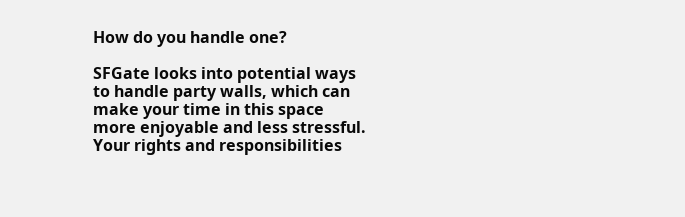How do you handle one?

SFGate looks into potential ways to handle party walls, which can make your time in this space more enjoyable and less stressful. Your rights and responsibilities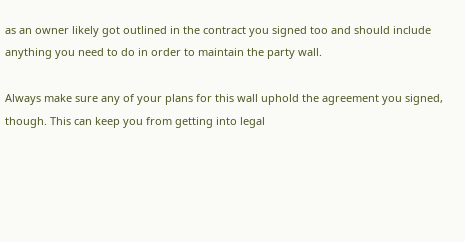as an owner likely got outlined in the contract you signed too and should include anything you need to do in order to maintain the party wall.

Always make sure any of your plans for this wall uphold the agreement you signed, though. This can keep you from getting into legal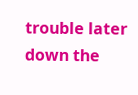trouble later down the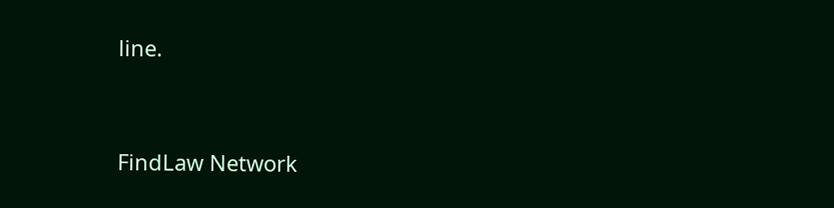line.



FindLaw Network